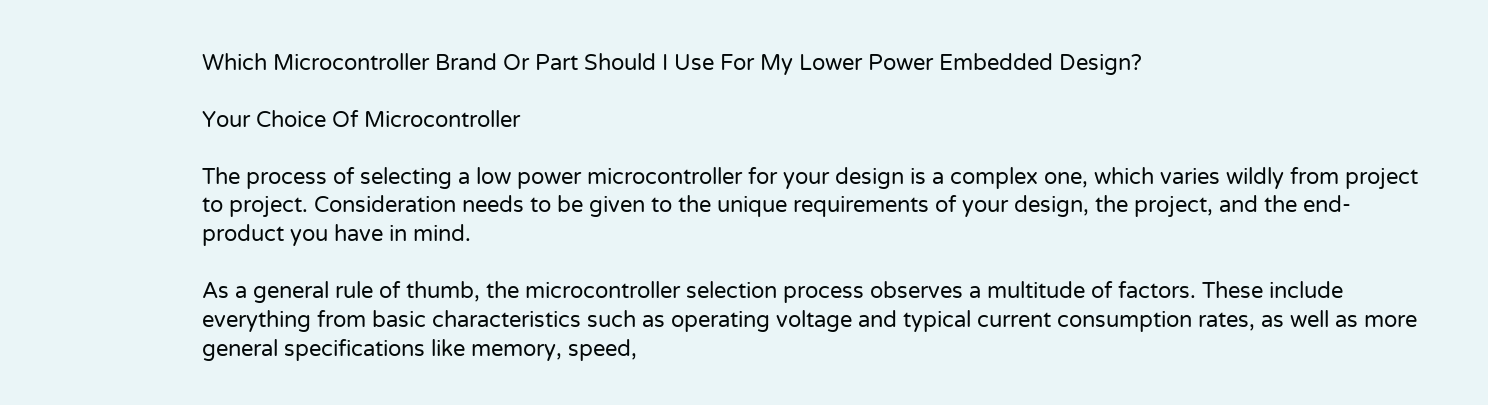Which Microcontroller Brand Or Part Should I Use For My Lower Power Embedded Design?

Your Choice Of Microcontroller

The process of selecting a low power microcontroller for your design is a complex one, which varies wildly from project to project. Consideration needs to be given to the unique requirements of your design, the project, and the end-product you have in mind.

As a general rule of thumb, the microcontroller selection process observes a multitude of factors. These include everything from basic characteristics such as operating voltage and typical current consumption rates, as well as more general specifications like memory, speed,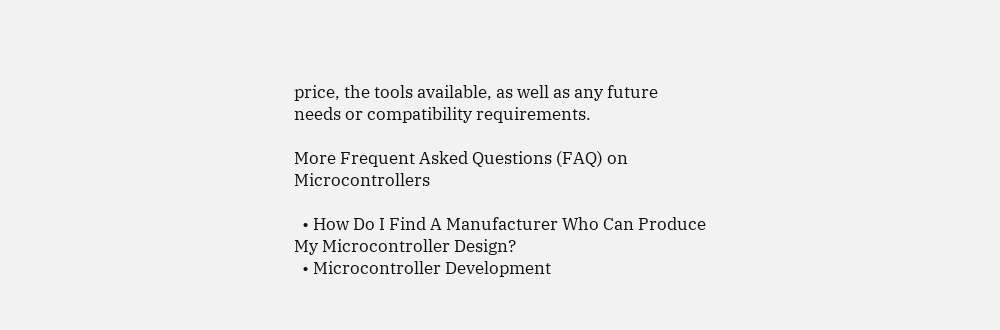price, the tools available, as well as any future needs or compatibility requirements.

More Frequent Asked Questions (FAQ) on Microcontrollers

  • How Do I Find A Manufacturer Who Can Produce My Microcontroller Design?
  • Microcontroller Development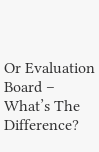Or Evaluation Board – What’s The Difference?